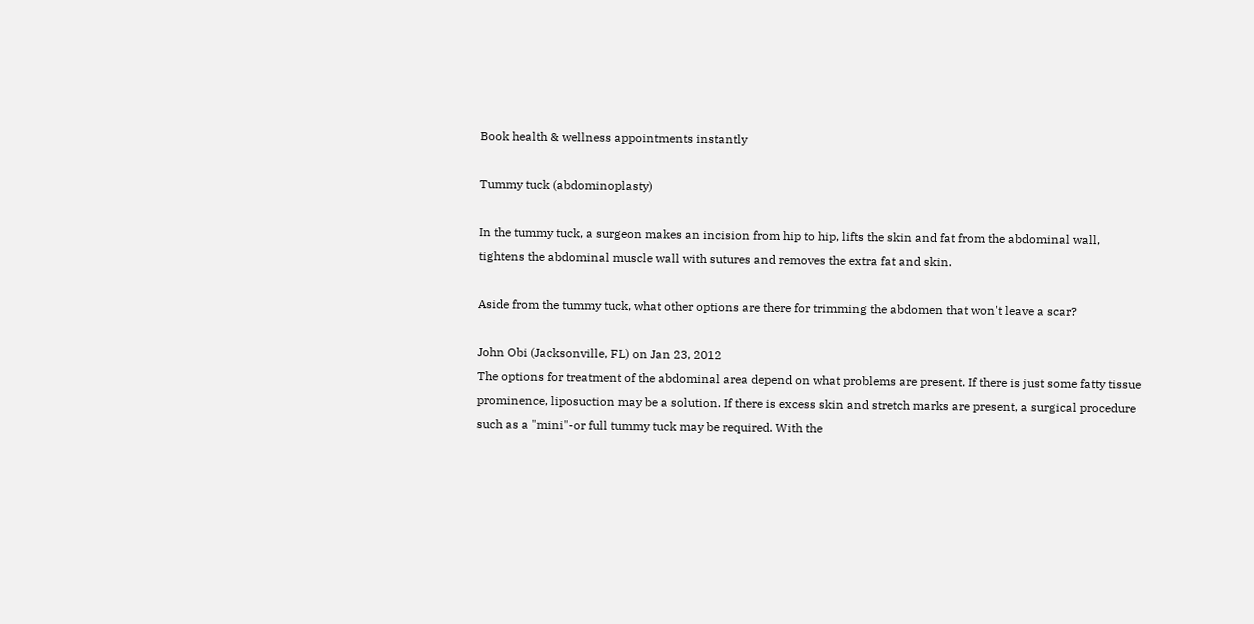Book health & wellness appointments instantly

Tummy tuck (abdominoplasty)

In the tummy tuck, a surgeon makes an incision from hip to hip, lifts the skin and fat from the abdominal wall, tightens the abdominal muscle wall with sutures and removes the extra fat and skin.

Aside from the tummy tuck, what other options are there for trimming the abdomen that won't leave a scar?

John Obi (Jacksonville, FL) on Jan 23, 2012
The options for treatment of the abdominal area depend on what problems are present. If there is just some fatty tissue prominence, liposuction may be a solution. If there is excess skin and stretch marks are present, a surgical procedure such as a "mini"-or full tummy tuck may be required. With the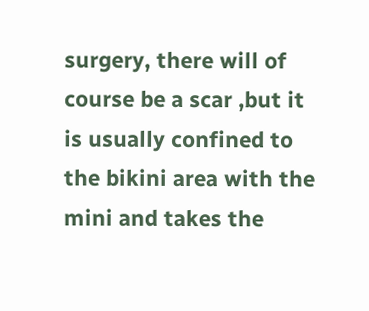surgery, there will of course be a scar ,but it is usually confined to the bikini area with the mini and takes the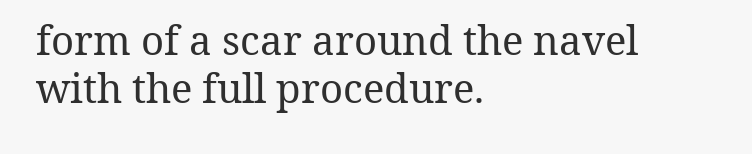form of a scar around the navel with the full procedure.